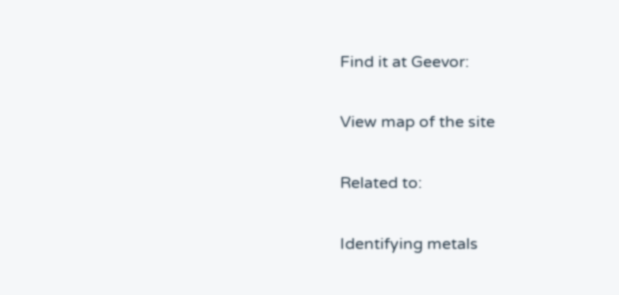Find it at Geevor:

View map of the site

Related to:

Identifying metals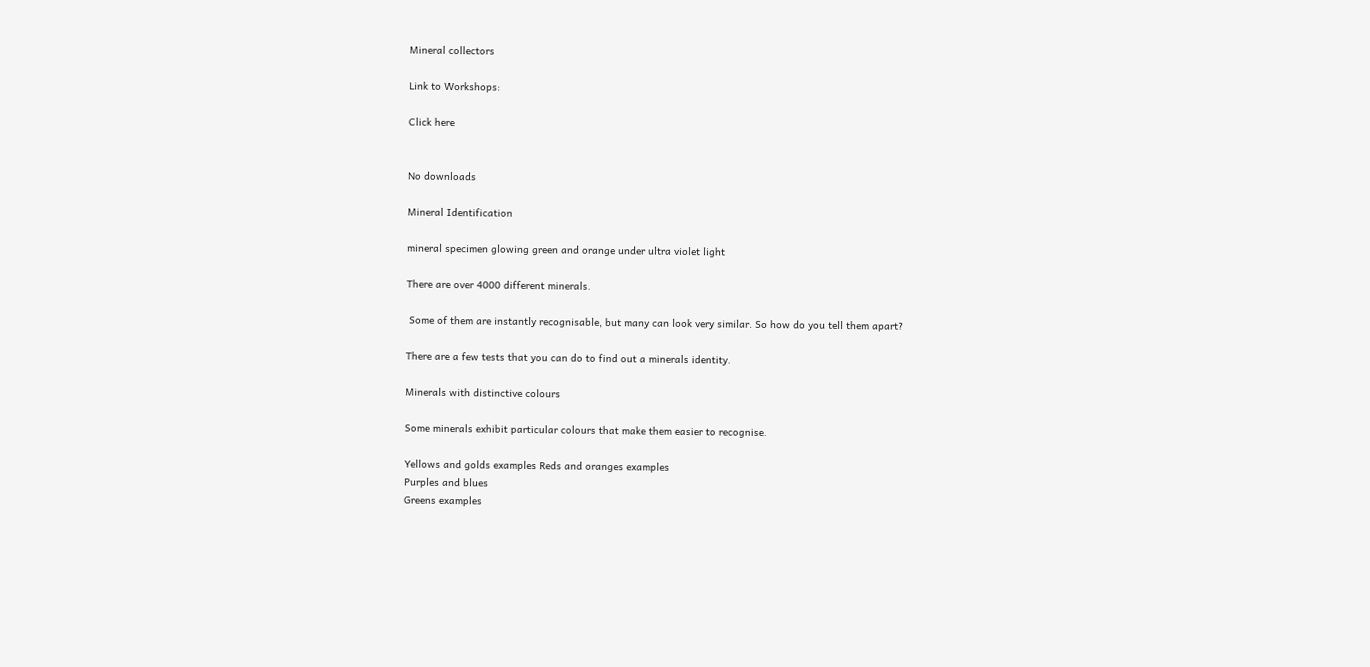Mineral collectors

Link to Workshops:

Click here


No downloads

Mineral Identification

mineral specimen glowing green and orange under ultra violet light

There are over 4000 different minerals.

 Some of them are instantly recognisable, but many can look very similar. So how do you tell them apart?

There are a few tests that you can do to find out a minerals identity.

Minerals with distinctive colours

Some minerals exhibit particular colours that make them easier to recognise.

Yellows and golds examples Reds and oranges examples
Purples and blues
Greens examples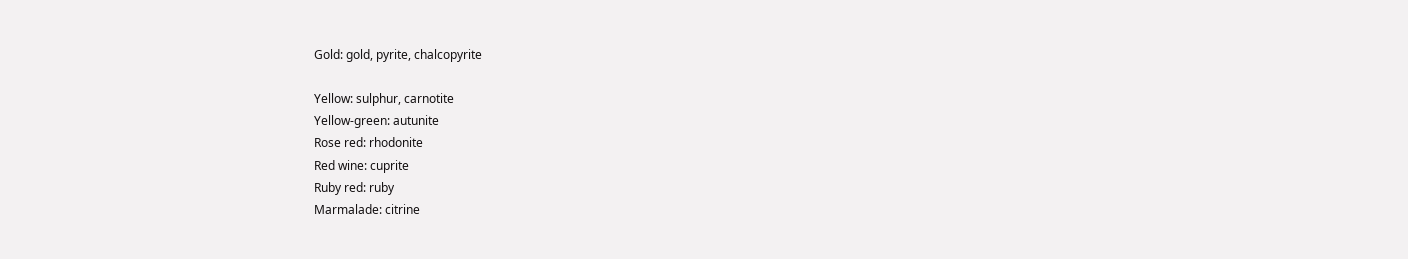Gold: gold, pyrite, chalcopyrite

Yellow: sulphur, carnotite
Yellow-green: autunite
Rose red: rhodonite
Red wine: cuprite
Ruby red: ruby
Marmalade: citrine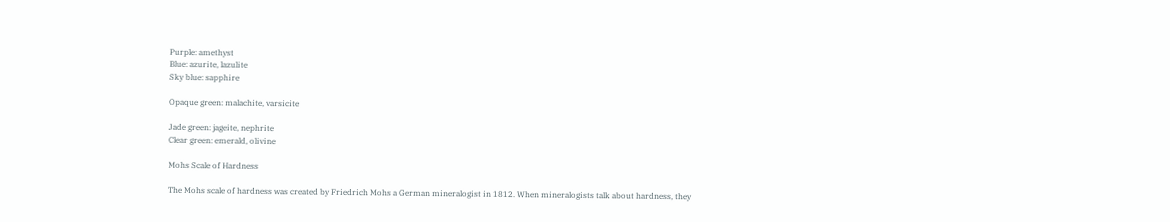Purple: amethyst
Blue: azurite, lazulite
Sky blue: sapphire

Opaque green: malachite, varsicite

Jade green: jageite, nephrite
Clear green: emerald, olivine

Mohs Scale of Hardness

The Mohs scale of hardness was created by Friedrich Mohs a German mineralogist in 1812. When mineralogists talk about hardness, they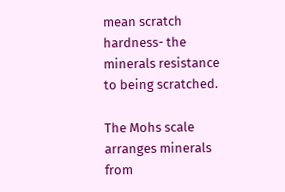mean scratch hardness- the minerals resistance to being scratched.

The Mohs scale arranges minerals from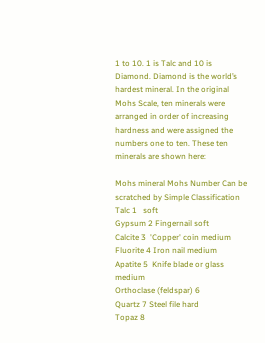1 to 10. 1 is Talc and 10 is Diamond. Diamond is the world’s hardest mineral. In the original Mohs Scale, ten minerals were arranged in order of increasing hardness and were assigned the numbers one to ten. These ten minerals are shown here:

Mohs mineral Mohs Number Can be scratched by Simple Classification
Talc 1   soft
Gypsum 2 Fingernail soft
Calcite 3  'Copper' coin medium
Fluorite 4 Iron nail medium
Apatite 5  Knife blade or glass medium
Orthoclase (feldspar) 6
Quartz 7 Steel file hard
Topaz 8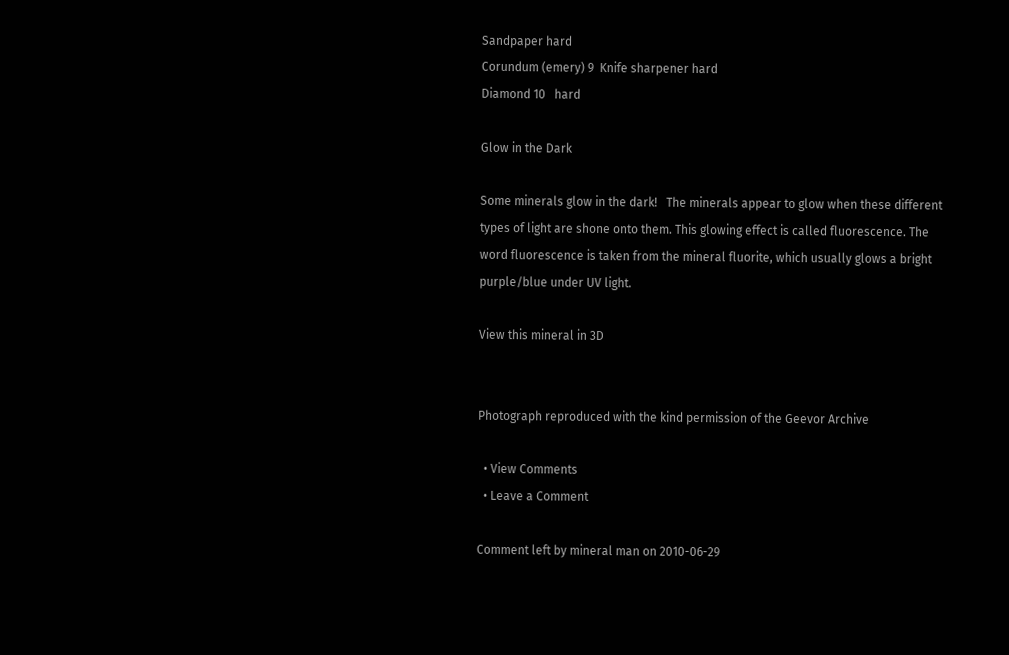Sandpaper hard
Corundum (emery) 9  Knife sharpener hard
Diamond 10   hard

Glow in the Dark

Some minerals glow in the dark!   The minerals appear to glow when these different types of light are shone onto them. This glowing effect is called fluorescence. The word fluorescence is taken from the mineral fluorite, which usually glows a bright purple/blue under UV light.

View this mineral in 3D


Photograph reproduced with the kind permission of the Geevor Archive

  • View Comments
  • Leave a Comment

Comment left by mineral man on 2010-06-29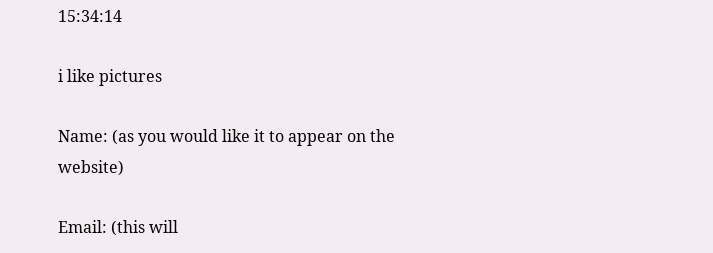15:34:14

i like pictures

Name: (as you would like it to appear on the website)

Email: (this will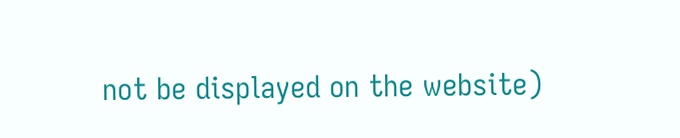not be displayed on the website)